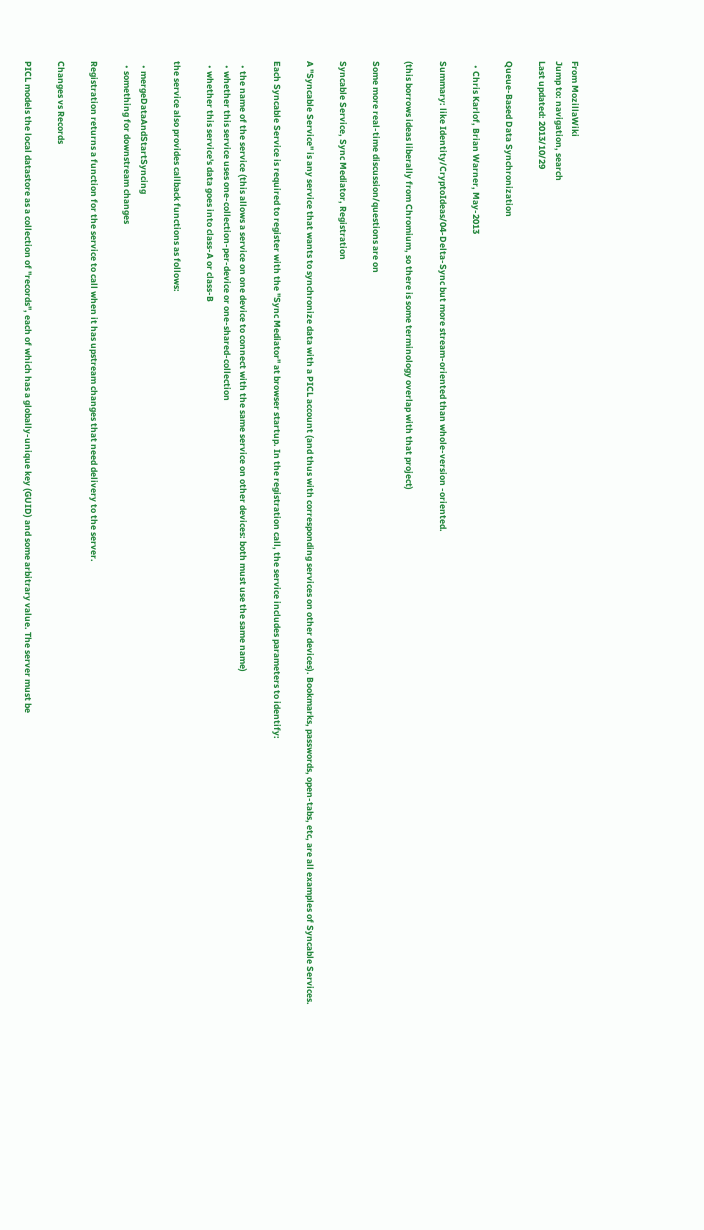From MozillaWiki
Jump to: navigation, search
Last updated: 2013/10/29

Queue-Based Data Synchronization

  • Chris Karlof, Brian Warner, May-2013

Summary: like Identity/CryptoIdeas/04-Delta-Sync but more stream-oriented than whole-version -oriented.

(this borrows ideas liberally from Chromium, so there is some terminology overlap with that project)

Some more real-time discussion/questions are on

Syncable Service, Sync Mediator, Registration

A "Syncable Service" is any service that wants to synchronize data with a PICL account (and thus with corresponding services on other devices). Bookmarks, passwords, open-tabs, etc, are all examples of Syncable Services.

Each Syncable Service is required to register with the "Sync Mediator" at browser startup. In the registration call, the service includes parameters to identify:

  • the name of the service (this allows a service on one device to connect with the same service on other devices: both must use the same name)
  • whether this service uses one-collection-per-device or one-shared-collection
  • whether this service's data goes into class-A or class-B

the service also provides callback functions as follows:

  • mergeDataAndStartSyncing
  • something for downstream changes

Registration returns a function for the service to call when it has upstream changes that need delivery to the server.

Changes vs Records

PICL models the local datastore as a collection of "records", each of which has a globally-unique key (GUID) and some arbitrary value. The server must be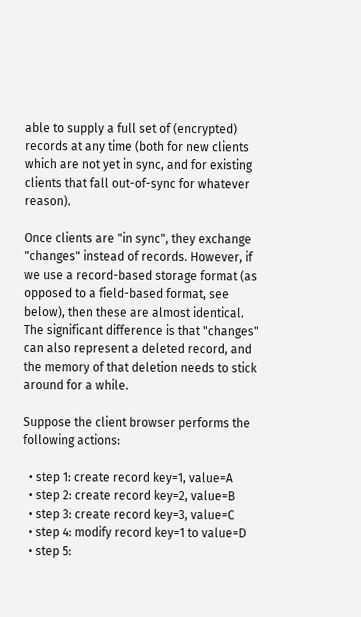able to supply a full set of (encrypted) records at any time (both for new clients which are not yet in sync, and for existing clients that fall out-of-sync for whatever reason).

Once clients are "in sync", they exchange "changes" instead of records. However, if we use a record-based storage format (as opposed to a field-based format, see below), then these are almost identical. The significant difference is that "changes" can also represent a deleted record, and the memory of that deletion needs to stick around for a while.

Suppose the client browser performs the following actions:

  • step 1: create record key=1, value=A
  • step 2: create record key=2, value=B
  • step 3: create record key=3, value=C
  • step 4: modify record key=1 to value=D
  • step 5: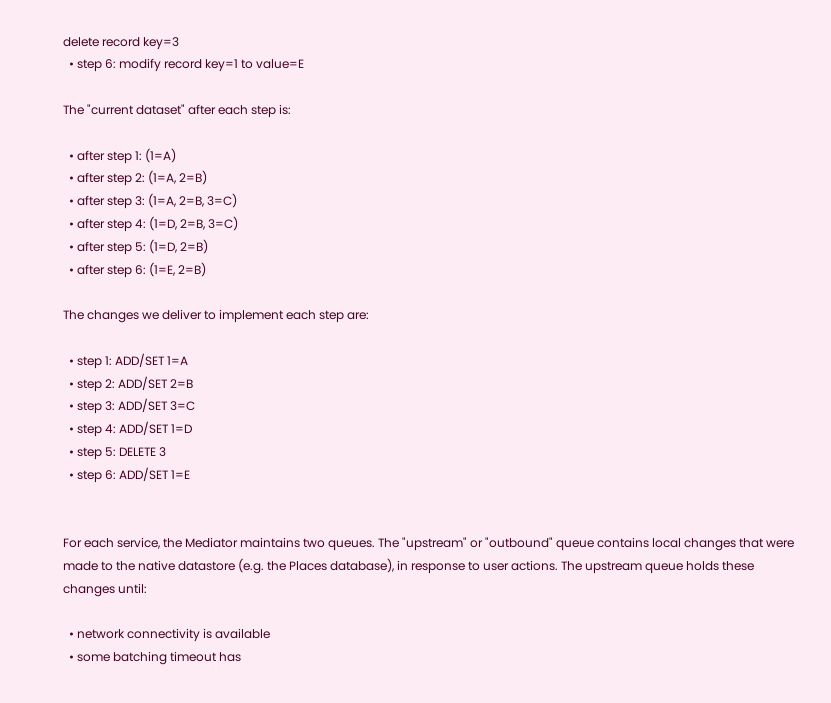delete record key=3
  • step 6: modify record key=1 to value=E

The "current dataset" after each step is:

  • after step 1: (1=A)
  • after step 2: (1=A, 2=B)
  • after step 3: (1=A, 2=B, 3=C)
  • after step 4: (1=D, 2=B, 3=C)
  • after step 5: (1=D, 2=B)
  • after step 6: (1=E, 2=B)

The changes we deliver to implement each step are:

  • step 1: ADD/SET 1=A
  • step 2: ADD/SET 2=B
  • step 3: ADD/SET 3=C
  • step 4: ADD/SET 1=D
  • step 5: DELETE 3
  • step 6: ADD/SET 1=E


For each service, the Mediator maintains two queues. The "upstream" or "outbound" queue contains local changes that were made to the native datastore (e.g. the Places database), in response to user actions. The upstream queue holds these changes until:

  • network connectivity is available
  • some batching timeout has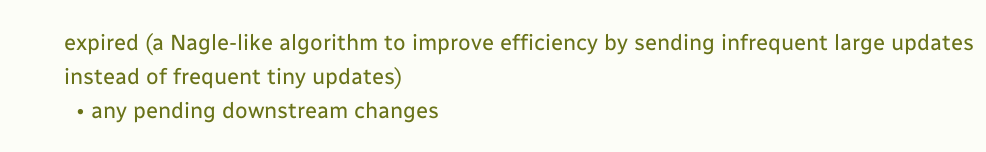expired (a Nagle-like algorithm to improve efficiency by sending infrequent large updates instead of frequent tiny updates)
  • any pending downstream changes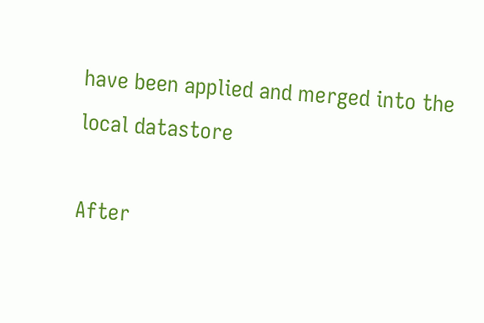have been applied and merged into the local datastore

After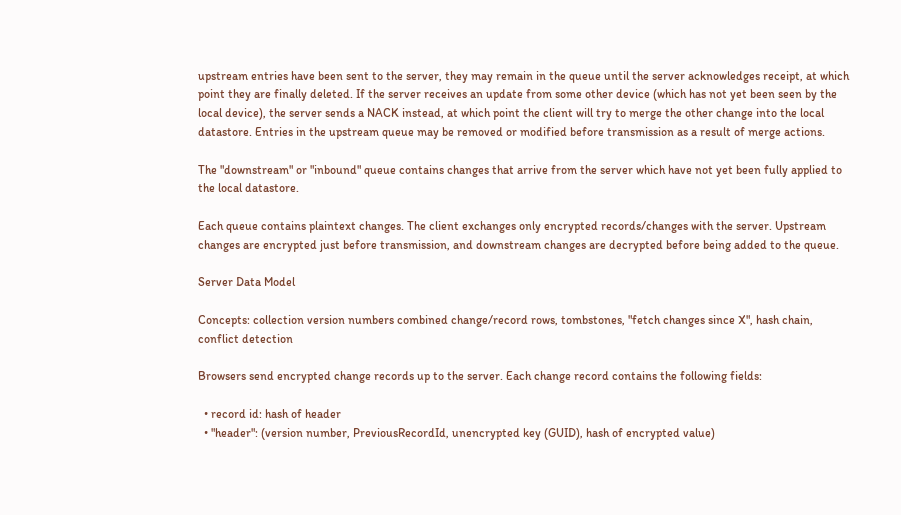upstream entries have been sent to the server, they may remain in the queue until the server acknowledges receipt, at which point they are finally deleted. If the server receives an update from some other device (which has not yet been seen by the local device), the server sends a NACK instead, at which point the client will try to merge the other change into the local datastore. Entries in the upstream queue may be removed or modified before transmission as a result of merge actions.

The "downstream" or "inbound" queue contains changes that arrive from the server which have not yet been fully applied to the local datastore.

Each queue contains plaintext changes. The client exchanges only encrypted records/changes with the server. Upstream changes are encrypted just before transmission, and downstream changes are decrypted before being added to the queue.

Server Data Model

Concepts: collection version numbers combined change/record rows, tombstones, "fetch changes since X", hash chain, conflict detection

Browsers send encrypted change records up to the server. Each change record contains the following fields:

  • record id: hash of header
  • "header": (version number, PreviousRecordId, unencrypted key (GUID), hash of encrypted value)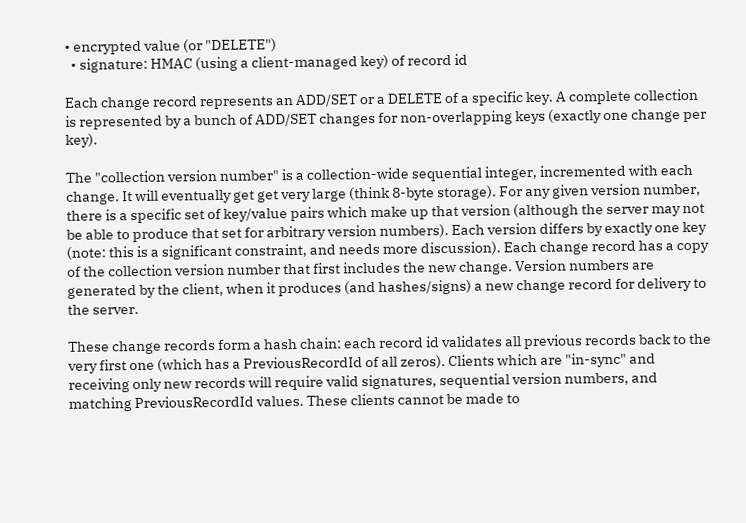• encrypted value (or "DELETE")
  • signature: HMAC (using a client-managed key) of record id

Each change record represents an ADD/SET or a DELETE of a specific key. A complete collection is represented by a bunch of ADD/SET changes for non-overlapping keys (exactly one change per key).

The "collection version number" is a collection-wide sequential integer, incremented with each change. It will eventually get get very large (think 8-byte storage). For any given version number, there is a specific set of key/value pairs which make up that version (although the server may not be able to produce that set for arbitrary version numbers). Each version differs by exactly one key (note: this is a significant constraint, and needs more discussion). Each change record has a copy of the collection version number that first includes the new change. Version numbers are generated by the client, when it produces (and hashes/signs) a new change record for delivery to the server.

These change records form a hash chain: each record id validates all previous records back to the very first one (which has a PreviousRecordId of all zeros). Clients which are "in-sync" and receiving only new records will require valid signatures, sequential version numbers, and matching PreviousRecordId values. These clients cannot be made to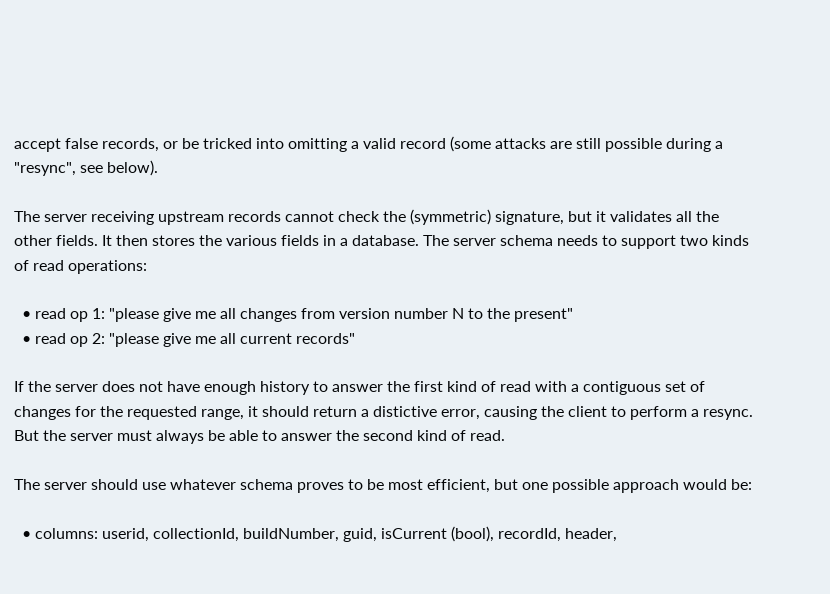accept false records, or be tricked into omitting a valid record (some attacks are still possible during a "resync", see below).

The server receiving upstream records cannot check the (symmetric) signature, but it validates all the other fields. It then stores the various fields in a database. The server schema needs to support two kinds of read operations:

  • read op 1: "please give me all changes from version number N to the present"
  • read op 2: "please give me all current records"

If the server does not have enough history to answer the first kind of read with a contiguous set of changes for the requested range, it should return a distictive error, causing the client to perform a resync. But the server must always be able to answer the second kind of read.

The server should use whatever schema proves to be most efficient, but one possible approach would be:

  • columns: userid, collectionId, buildNumber, guid, isCurrent (bool), recordId, header,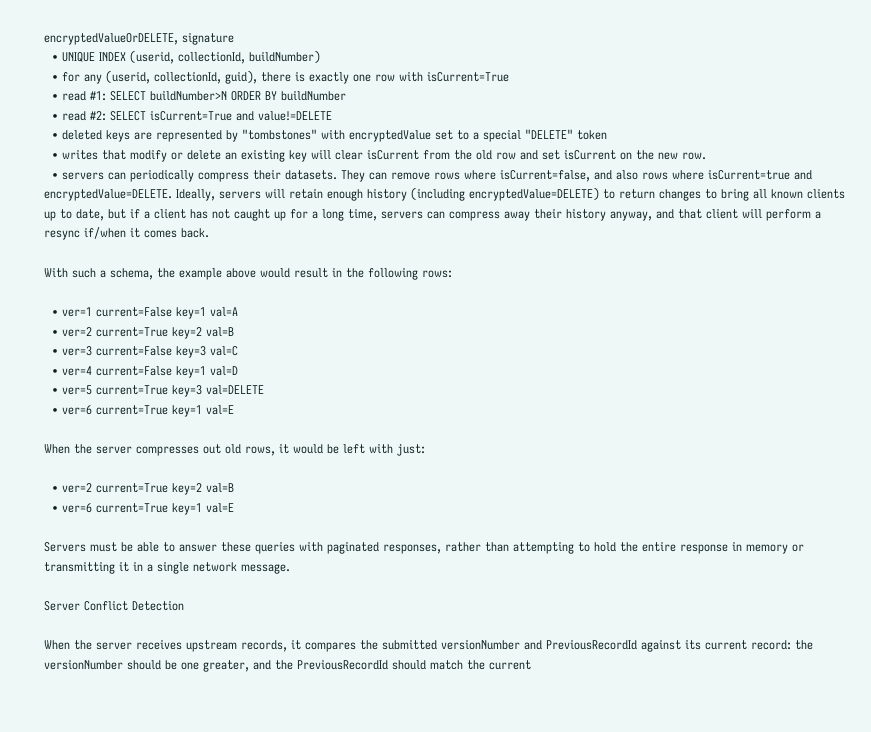encryptedValueOrDELETE, signature
  • UNIQUE INDEX (userid, collectionId, buildNumber)
  • for any (userid, collectionId, guid), there is exactly one row with isCurrent=True
  • read #1: SELECT buildNumber>N ORDER BY buildNumber
  • read #2: SELECT isCurrent=True and value!=DELETE
  • deleted keys are represented by "tombstones" with encryptedValue set to a special "DELETE" token
  • writes that modify or delete an existing key will clear isCurrent from the old row and set isCurrent on the new row.
  • servers can periodically compress their datasets. They can remove rows where isCurrent=false, and also rows where isCurrent=true and encryptedValue=DELETE. Ideally, servers will retain enough history (including encryptedValue=DELETE) to return changes to bring all known clients up to date, but if a client has not caught up for a long time, servers can compress away their history anyway, and that client will perform a resync if/when it comes back.

With such a schema, the example above would result in the following rows:

  • ver=1 current=False key=1 val=A
  • ver=2 current=True key=2 val=B
  • ver=3 current=False key=3 val=C
  • ver=4 current=False key=1 val=D
  • ver=5 current=True key=3 val=DELETE
  • ver=6 current=True key=1 val=E

When the server compresses out old rows, it would be left with just:

  • ver=2 current=True key=2 val=B
  • ver=6 current=True key=1 val=E

Servers must be able to answer these queries with paginated responses, rather than attempting to hold the entire response in memory or transmitting it in a single network message.

Server Conflict Detection

When the server receives upstream records, it compares the submitted versionNumber and PreviousRecordId against its current record: the versionNumber should be one greater, and the PreviousRecordId should match the current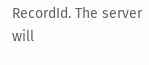RecordId. The server will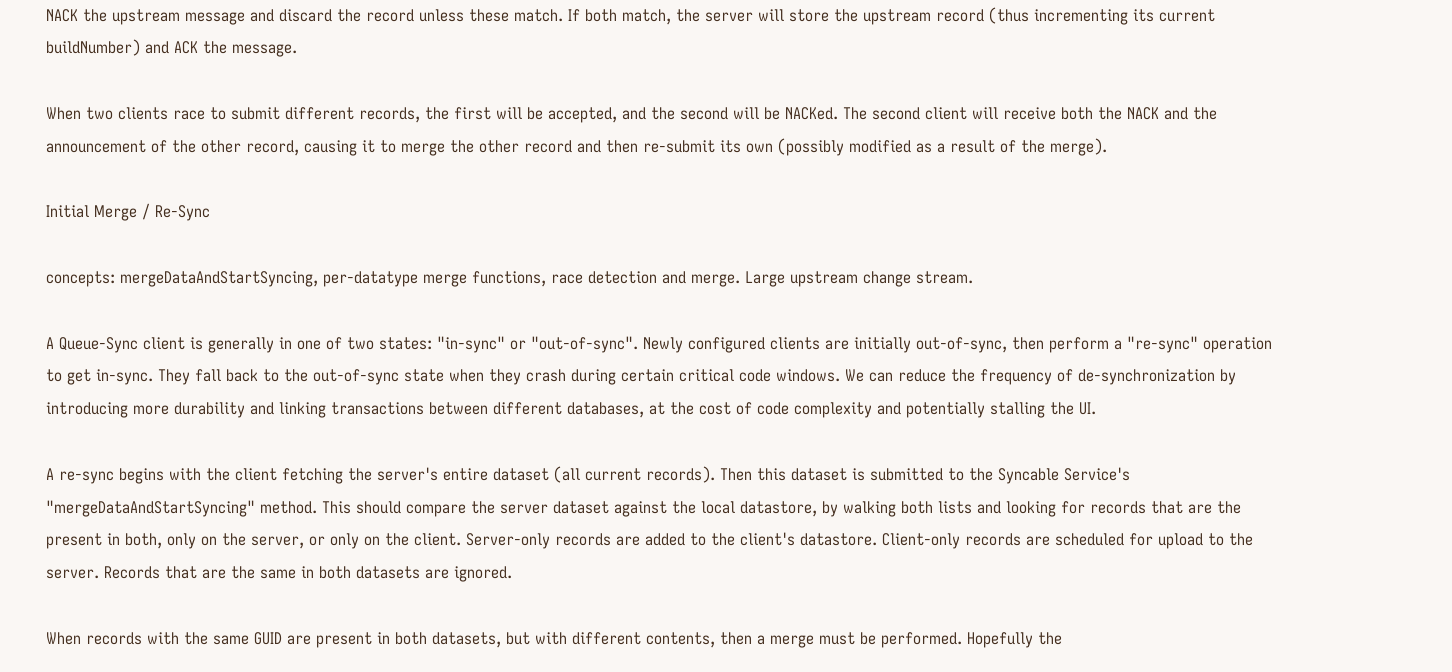NACK the upstream message and discard the record unless these match. If both match, the server will store the upstream record (thus incrementing its current buildNumber) and ACK the message.

When two clients race to submit different records, the first will be accepted, and the second will be NACKed. The second client will receive both the NACK and the announcement of the other record, causing it to merge the other record and then re-submit its own (possibly modified as a result of the merge).

Initial Merge / Re-Sync

concepts: mergeDataAndStartSyncing, per-datatype merge functions, race detection and merge. Large upstream change stream.

A Queue-Sync client is generally in one of two states: "in-sync" or "out-of-sync". Newly configured clients are initially out-of-sync, then perform a "re-sync" operation to get in-sync. They fall back to the out-of-sync state when they crash during certain critical code windows. We can reduce the frequency of de-synchronization by introducing more durability and linking transactions between different databases, at the cost of code complexity and potentially stalling the UI.

A re-sync begins with the client fetching the server's entire dataset (all current records). Then this dataset is submitted to the Syncable Service's "mergeDataAndStartSyncing" method. This should compare the server dataset against the local datastore, by walking both lists and looking for records that are the present in both, only on the server, or only on the client. Server-only records are added to the client's datastore. Client-only records are scheduled for upload to the server. Records that are the same in both datasets are ignored.

When records with the same GUID are present in both datasets, but with different contents, then a merge must be performed. Hopefully the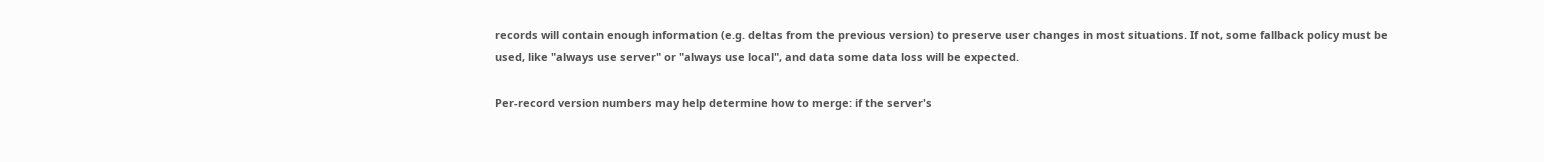records will contain enough information (e.g. deltas from the previous version) to preserve user changes in most situations. If not, some fallback policy must be used, like "always use server" or "always use local", and data some data loss will be expected.

Per-record version numbers may help determine how to merge: if the server's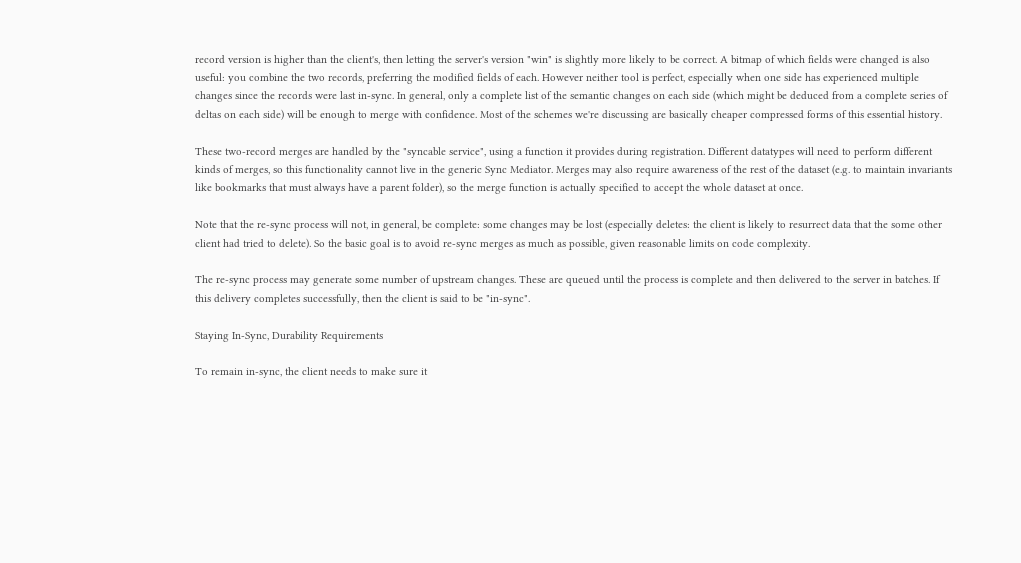record version is higher than the client's, then letting the server's version "win" is slightly more likely to be correct. A bitmap of which fields were changed is also useful: you combine the two records, preferring the modified fields of each. However neither tool is perfect, especially when one side has experienced multiple changes since the records were last in-sync. In general, only a complete list of the semantic changes on each side (which might be deduced from a complete series of deltas on each side) will be enough to merge with confidence. Most of the schemes we're discussing are basically cheaper compressed forms of this essential history.

These two-record merges are handled by the "syncable service", using a function it provides during registration. Different datatypes will need to perform different kinds of merges, so this functionality cannot live in the generic Sync Mediator. Merges may also require awareness of the rest of the dataset (e.g. to maintain invariants like bookmarks that must always have a parent folder), so the merge function is actually specified to accept the whole dataset at once.

Note that the re-sync process will not, in general, be complete: some changes may be lost (especially deletes: the client is likely to resurrect data that the some other client had tried to delete). So the basic goal is to avoid re-sync merges as much as possible, given reasonable limits on code complexity.

The re-sync process may generate some number of upstream changes. These are queued until the process is complete and then delivered to the server in batches. If this delivery completes successfully, then the client is said to be "in-sync".

Staying In-Sync, Durability Requirements

To remain in-sync, the client needs to make sure it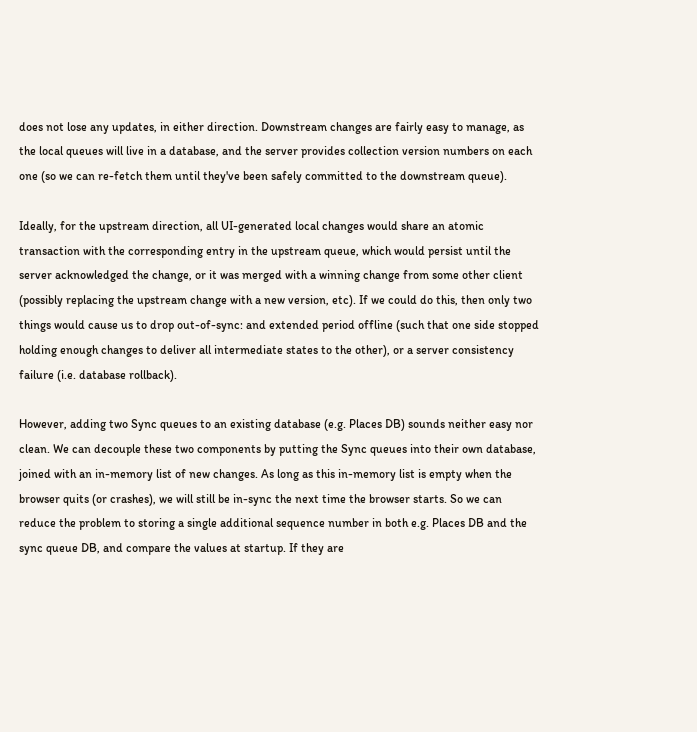does not lose any updates, in either direction. Downstream changes are fairly easy to manage, as the local queues will live in a database, and the server provides collection version numbers on each one (so we can re-fetch them until they've been safely committed to the downstream queue).

Ideally, for the upstream direction, all UI-generated local changes would share an atomic transaction with the corresponding entry in the upstream queue, which would persist until the server acknowledged the change, or it was merged with a winning change from some other client (possibly replacing the upstream change with a new version, etc). If we could do this, then only two things would cause us to drop out-of-sync: and extended period offline (such that one side stopped holding enough changes to deliver all intermediate states to the other), or a server consistency failure (i.e. database rollback).

However, adding two Sync queues to an existing database (e.g. Places DB) sounds neither easy nor clean. We can decouple these two components by putting the Sync queues into their own database, joined with an in-memory list of new changes. As long as this in-memory list is empty when the browser quits (or crashes), we will still be in-sync the next time the browser starts. So we can reduce the problem to storing a single additional sequence number in both e.g. Places DB and the sync queue DB, and compare the values at startup. If they are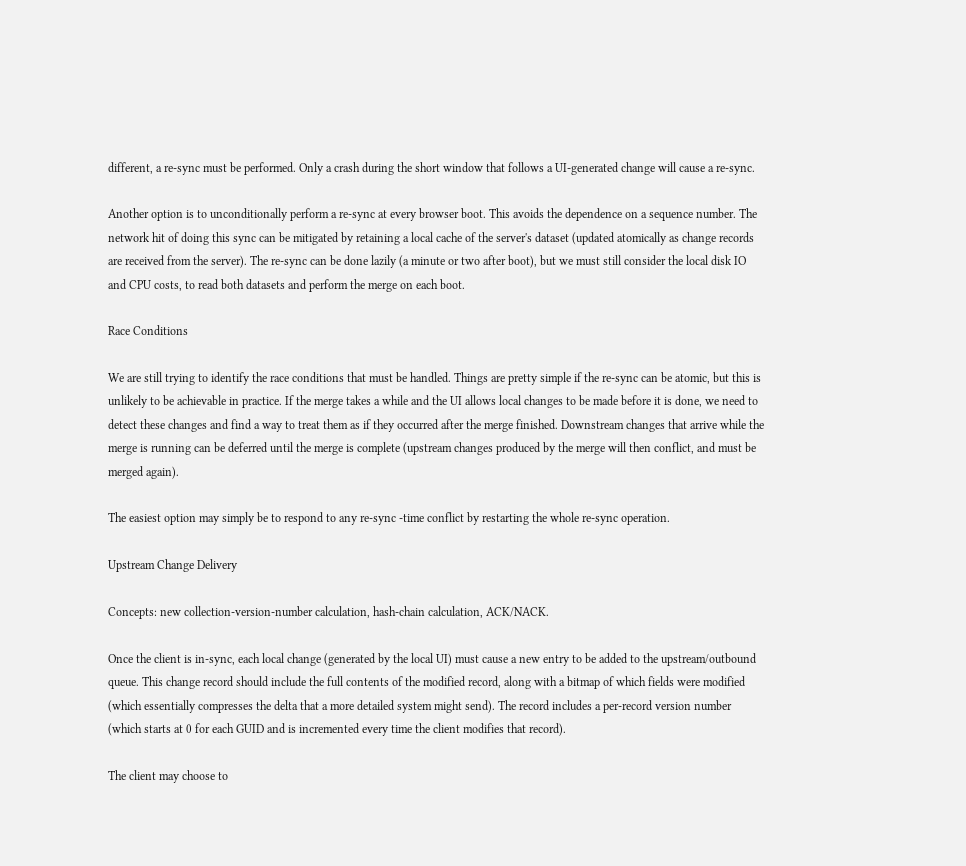different, a re-sync must be performed. Only a crash during the short window that follows a UI-generated change will cause a re-sync.

Another option is to unconditionally perform a re-sync at every browser boot. This avoids the dependence on a sequence number. The network hit of doing this sync can be mitigated by retaining a local cache of the server's dataset (updated atomically as change records are received from the server). The re-sync can be done lazily (a minute or two after boot), but we must still consider the local disk IO and CPU costs, to read both datasets and perform the merge on each boot.

Race Conditions

We are still trying to identify the race conditions that must be handled. Things are pretty simple if the re-sync can be atomic, but this is unlikely to be achievable in practice. If the merge takes a while and the UI allows local changes to be made before it is done, we need to detect these changes and find a way to treat them as if they occurred after the merge finished. Downstream changes that arrive while the merge is running can be deferred until the merge is complete (upstream changes produced by the merge will then conflict, and must be merged again).

The easiest option may simply be to respond to any re-sync -time conflict by restarting the whole re-sync operation.

Upstream Change Delivery

Concepts: new collection-version-number calculation, hash-chain calculation, ACK/NACK.

Once the client is in-sync, each local change (generated by the local UI) must cause a new entry to be added to the upstream/outbound queue. This change record should include the full contents of the modified record, along with a bitmap of which fields were modified (which essentially compresses the delta that a more detailed system might send). The record includes a per-record version number (which starts at 0 for each GUID and is incremented every time the client modifies that record).

The client may choose to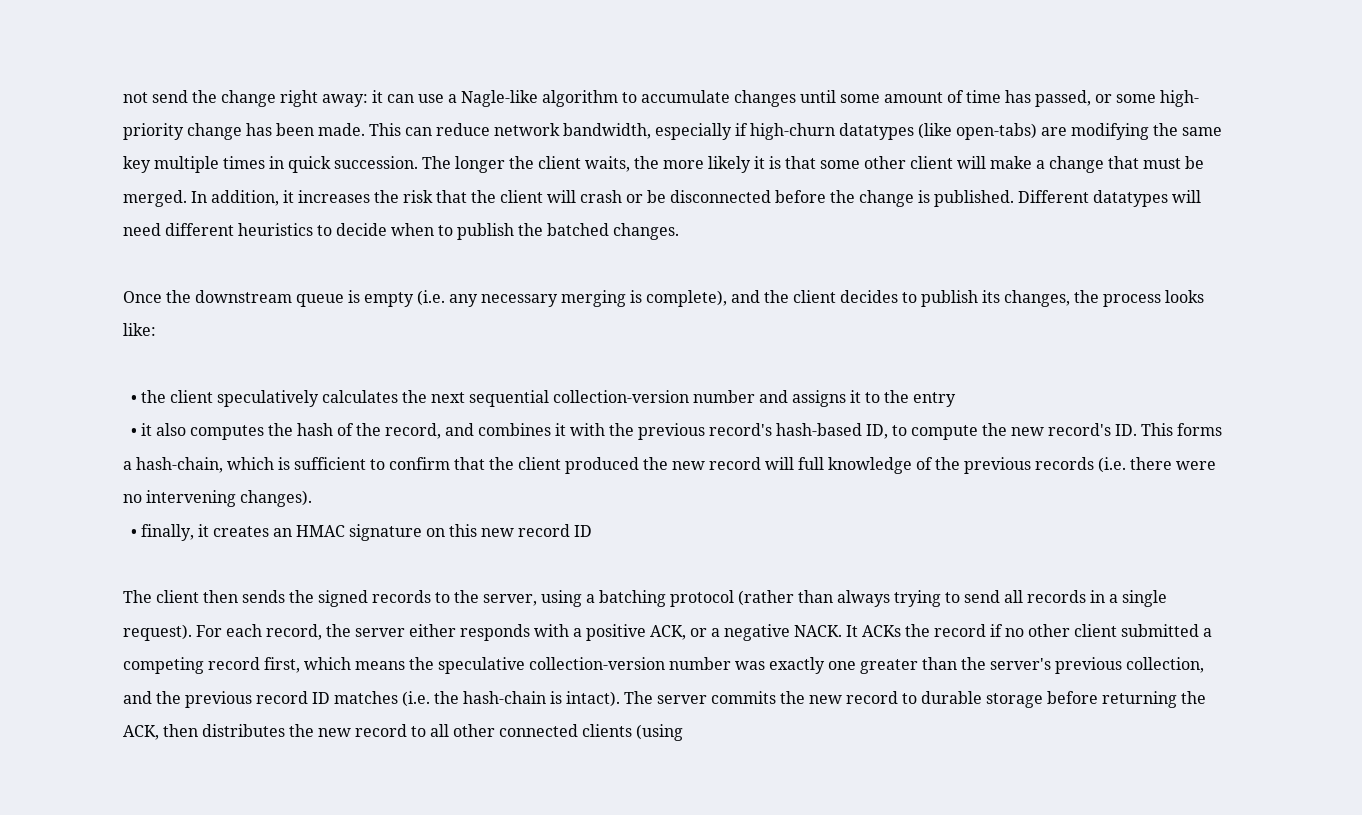not send the change right away: it can use a Nagle-like algorithm to accumulate changes until some amount of time has passed, or some high-priority change has been made. This can reduce network bandwidth, especially if high-churn datatypes (like open-tabs) are modifying the same key multiple times in quick succession. The longer the client waits, the more likely it is that some other client will make a change that must be merged. In addition, it increases the risk that the client will crash or be disconnected before the change is published. Different datatypes will need different heuristics to decide when to publish the batched changes.

Once the downstream queue is empty (i.e. any necessary merging is complete), and the client decides to publish its changes, the process looks like:

  • the client speculatively calculates the next sequential collection-version number and assigns it to the entry
  • it also computes the hash of the record, and combines it with the previous record's hash-based ID, to compute the new record's ID. This forms a hash-chain, which is sufficient to confirm that the client produced the new record will full knowledge of the previous records (i.e. there were no intervening changes).
  • finally, it creates an HMAC signature on this new record ID

The client then sends the signed records to the server, using a batching protocol (rather than always trying to send all records in a single request). For each record, the server either responds with a positive ACK, or a negative NACK. It ACKs the record if no other client submitted a competing record first, which means the speculative collection-version number was exactly one greater than the server's previous collection, and the previous record ID matches (i.e. the hash-chain is intact). The server commits the new record to durable storage before returning the ACK, then distributes the new record to all other connected clients (using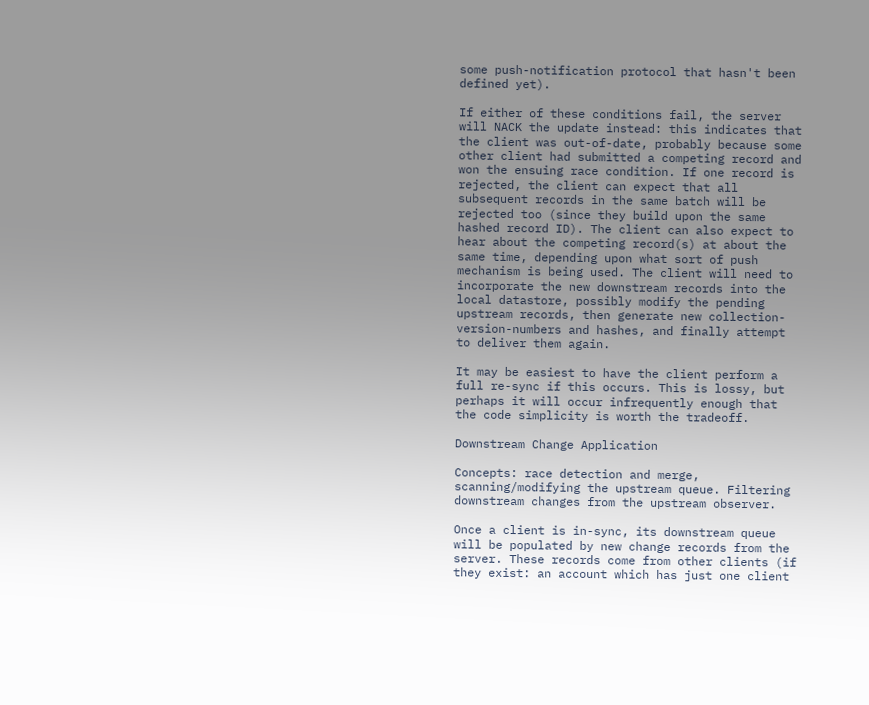some push-notification protocol that hasn't been defined yet).

If either of these conditions fail, the server will NACK the update instead: this indicates that the client was out-of-date, probably because some other client had submitted a competing record and won the ensuing race condition. If one record is rejected, the client can expect that all subsequent records in the same batch will be rejected too (since they build upon the same hashed record ID). The client can also expect to hear about the competing record(s) at about the same time, depending upon what sort of push mechanism is being used. The client will need to incorporate the new downstream records into the local datastore, possibly modify the pending upstream records, then generate new collection-version-numbers and hashes, and finally attempt to deliver them again.

It may be easiest to have the client perform a full re-sync if this occurs. This is lossy, but perhaps it will occur infrequently enough that the code simplicity is worth the tradeoff.

Downstream Change Application

Concepts: race detection and merge, scanning/modifying the upstream queue. Filtering downstream changes from the upstream observer.

Once a client is in-sync, its downstream queue will be populated by new change records from the server. These records come from other clients (if they exist: an account which has just one client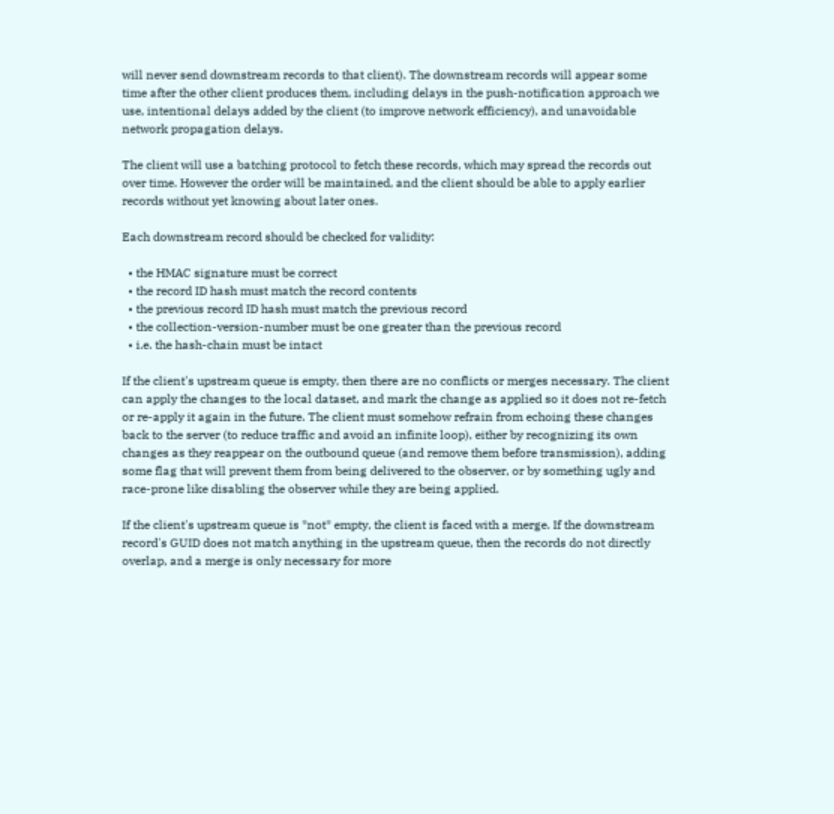will never send downstream records to that client). The downstream records will appear some time after the other client produces them, including delays in the push-notification approach we use, intentional delays added by the client (to improve network efficiency), and unavoidable network propagation delays.

The client will use a batching protocol to fetch these records, which may spread the records out over time. However the order will be maintained, and the client should be able to apply earlier records without yet knowing about later ones.

Each downstream record should be checked for validity:

  • the HMAC signature must be correct
  • the record ID hash must match the record contents
  • the previous record ID hash must match the previous record
  • the collection-version-number must be one greater than the previous record
  • i.e. the hash-chain must be intact

If the client's upstream queue is empty, then there are no conflicts or merges necessary. The client can apply the changes to the local dataset, and mark the change as applied so it does not re-fetch or re-apply it again in the future. The client must somehow refrain from echoing these changes back to the server (to reduce traffic and avoid an infinite loop), either by recognizing its own changes as they reappear on the outbound queue (and remove them before transmission), adding some flag that will prevent them from being delivered to the observer, or by something ugly and race-prone like disabling the observer while they are being applied.

If the client's upstream queue is *not* empty, the client is faced with a merge. If the downstream record's GUID does not match anything in the upstream queue, then the records do not directly overlap, and a merge is only necessary for more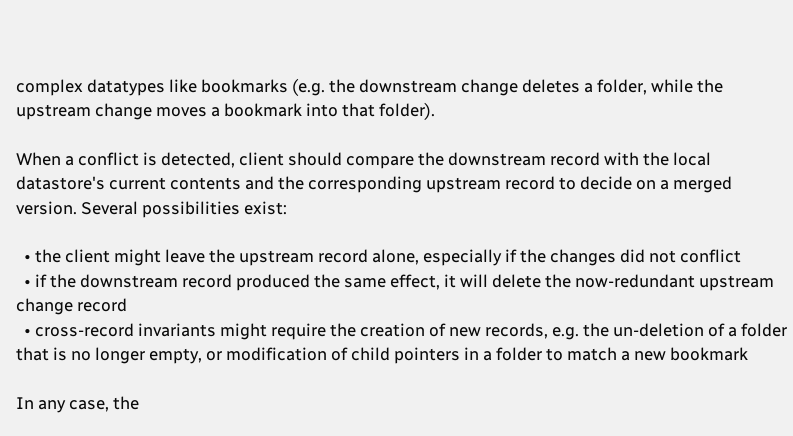complex datatypes like bookmarks (e.g. the downstream change deletes a folder, while the upstream change moves a bookmark into that folder).

When a conflict is detected, client should compare the downstream record with the local datastore's current contents and the corresponding upstream record to decide on a merged version. Several possibilities exist:

  • the client might leave the upstream record alone, especially if the changes did not conflict
  • if the downstream record produced the same effect, it will delete the now-redundant upstream change record
  • cross-record invariants might require the creation of new records, e.g. the un-deletion of a folder that is no longer empty, or modification of child pointers in a folder to match a new bookmark

In any case, the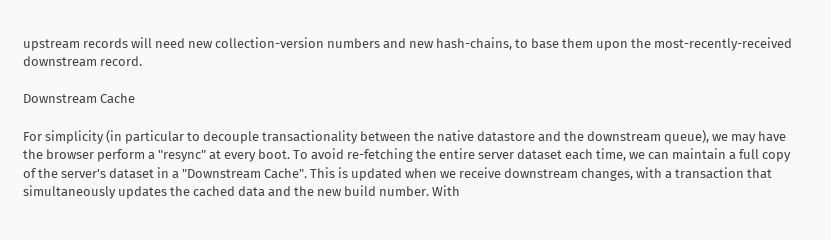upstream records will need new collection-version numbers and new hash-chains, to base them upon the most-recently-received downstream record.

Downstream Cache

For simplicity (in particular to decouple transactionality between the native datastore and the downstream queue), we may have the browser perform a "resync" at every boot. To avoid re-fetching the entire server dataset each time, we can maintain a full copy of the server's dataset in a "Downstream Cache". This is updated when we receive downstream changes, with a transaction that simultaneously updates the cached data and the new build number. With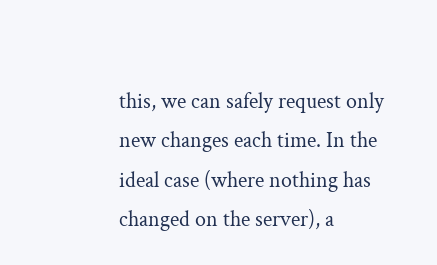this, we can safely request only new changes each time. In the ideal case (where nothing has changed on the server), a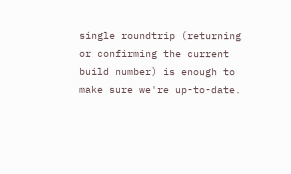single roundtrip (returning or confirming the current build number) is enough to make sure we're up-to-date.